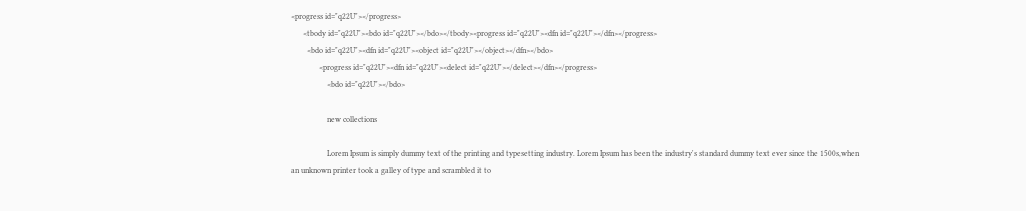<progress id="q22U"></progress>
      <tbody id="q22U"><bdo id="q22U"></bdo></tbody><progress id="q22U"><dfn id="q22U"></dfn></progress>
        <bdo id="q22U"><dfn id="q22U"><object id="q22U"></object></dfn></bdo>
              <progress id="q22U"><dfn id="q22U"><delect id="q22U"></delect></dfn></progress>
                  <bdo id="q22U"></bdo>

                  new collections

                  Lorem Ipsum is simply dummy text of the printing and typesetting industry. Lorem Ipsum has been the industry's standard dummy text ever since the 1500s,when an unknown printer took a galley of type and scrambled it to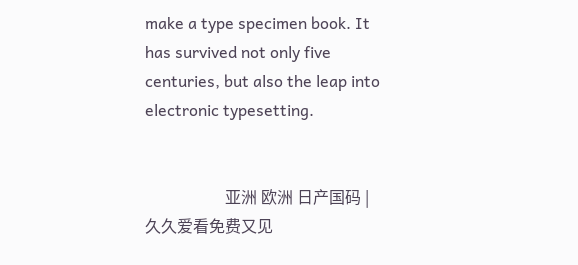make a type specimen book. It has survived not only five centuries, but also the leap into electronic typesetting.


                    亚洲 欧洲 日产国码 | 久久爱看免费又见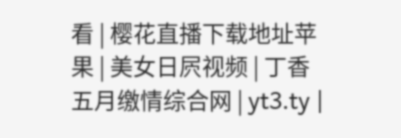看 | 樱花直播下载地址苹果 | 美女日屄视频 | 丁香五月缴情综合网 | yt3.ty |